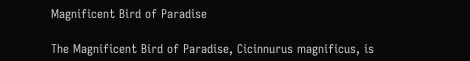Magnificent Bird of Paradise

The Magnificent Bird of Paradise, Cicinnurus magnificus, is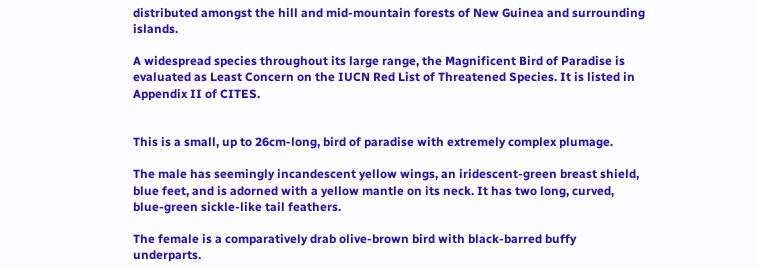distributed amongst the hill and mid-mountain forests of New Guinea and surrounding islands.

A widespread species throughout its large range, the Magnificent Bird of Paradise is evaluated as Least Concern on the IUCN Red List of Threatened Species. It is listed in Appendix II of CITES.


This is a small, up to 26cm-long, bird of paradise with extremely complex plumage.

The male has seemingly incandescent yellow wings, an iridescent-green breast shield, blue feet, and is adorned with a yellow mantle on its neck. It has two long, curved, blue-green sickle-like tail feathers.

The female is a comparatively drab olive-brown bird with black-barred buffy underparts.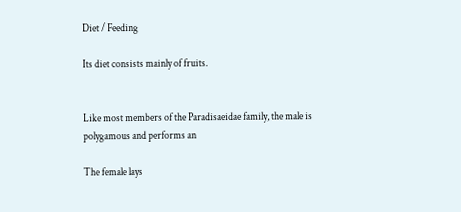Diet / Feeding

Its diet consists mainly of fruits.


Like most members of the Paradisaeidae family, the male is polygamous and performs an

The female lays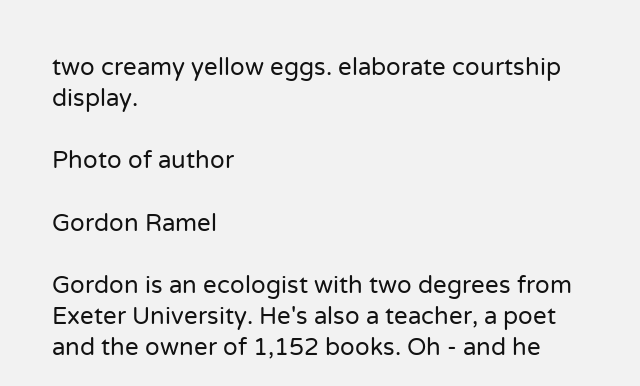two creamy yellow eggs. elaborate courtship display.

Photo of author

Gordon Ramel

Gordon is an ecologist with two degrees from Exeter University. He's also a teacher, a poet and the owner of 1,152 books. Oh - and he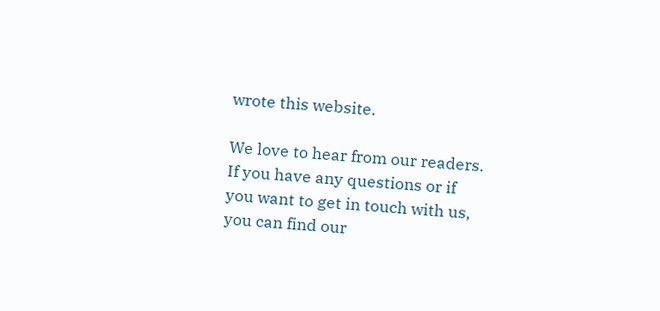wrote this website.

We love to hear from our readers. If you have any questions or if you want to get in touch with us, you can find our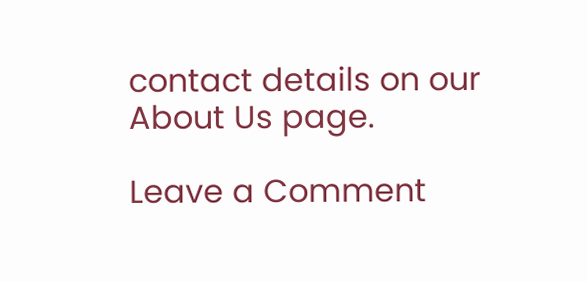contact details on our About Us page.

Leave a Comment